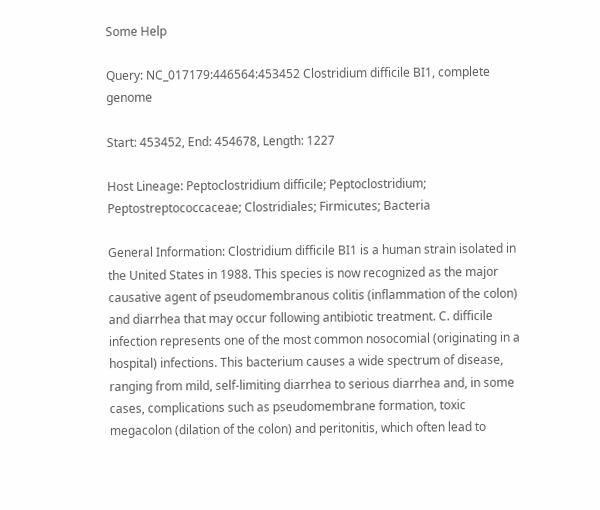Some Help

Query: NC_017179:446564:453452 Clostridium difficile BI1, complete genome

Start: 453452, End: 454678, Length: 1227

Host Lineage: Peptoclostridium difficile; Peptoclostridium; Peptostreptococcaceae; Clostridiales; Firmicutes; Bacteria

General Information: Clostridium difficile BI1 is a human strain isolated in the United States in 1988. This species is now recognized as the major causative agent of pseudomembranous colitis (inflammation of the colon) and diarrhea that may occur following antibiotic treatment. C. difficile infection represents one of the most common nosocomial (originating in a hospital) infections. This bacterium causes a wide spectrum of disease, ranging from mild, self-limiting diarrhea to serious diarrhea and, in some cases, complications such as pseudomembrane formation, toxic megacolon (dilation of the colon) and peritonitis, which often lead to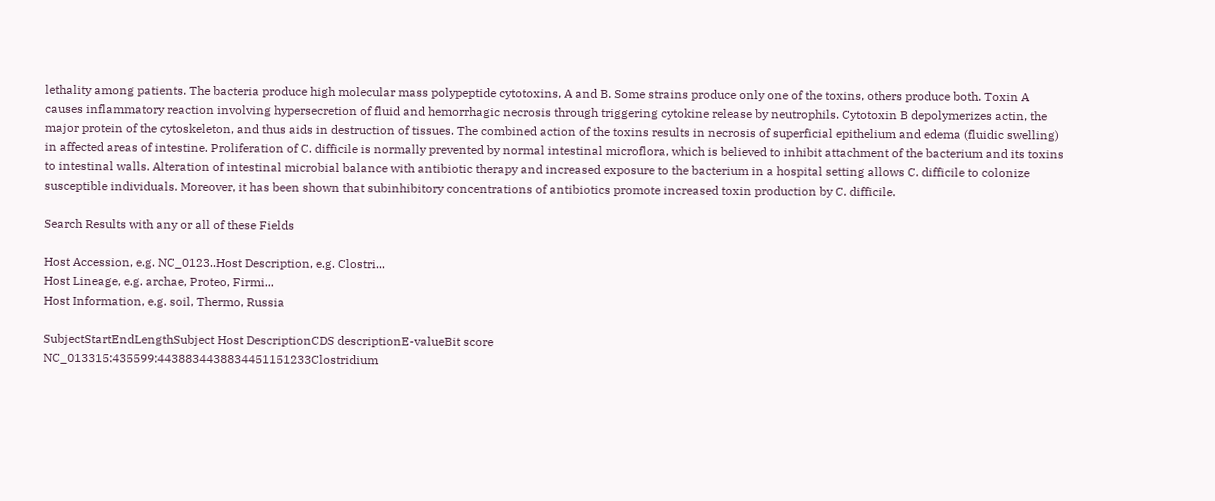lethality among patients. The bacteria produce high molecular mass polypeptide cytotoxins, A and B. Some strains produce only one of the toxins, others produce both. Toxin A causes inflammatory reaction involving hypersecretion of fluid and hemorrhagic necrosis through triggering cytokine release by neutrophils. Cytotoxin B depolymerizes actin, the major protein of the cytoskeleton, and thus aids in destruction of tissues. The combined action of the toxins results in necrosis of superficial epithelium and edema (fluidic swelling) in affected areas of intestine. Proliferation of C. difficile is normally prevented by normal intestinal microflora, which is believed to inhibit attachment of the bacterium and its toxins to intestinal walls. Alteration of intestinal microbial balance with antibiotic therapy and increased exposure to the bacterium in a hospital setting allows C. difficile to colonize susceptible individuals. Moreover, it has been shown that subinhibitory concentrations of antibiotics promote increased toxin production by C. difficile.

Search Results with any or all of these Fields

Host Accession, e.g. NC_0123..Host Description, e.g. Clostri...
Host Lineage, e.g. archae, Proteo, Firmi...
Host Information, e.g. soil, Thermo, Russia

SubjectStartEndLengthSubject Host DescriptionCDS descriptionE-valueBit score
NC_013315:435599:4438834438834451151233Clostridium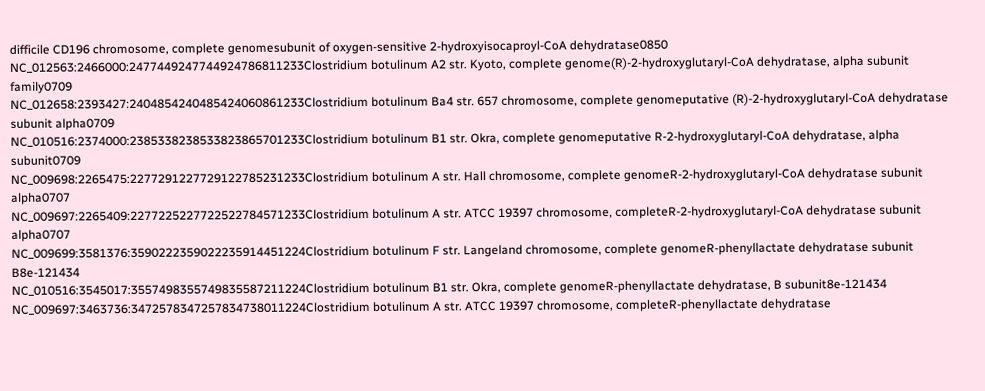difficile CD196 chromosome, complete genomesubunit of oxygen-sensitive 2-hydroxyisocaproyl-CoA dehydratase0850
NC_012563:2466000:2477449247744924786811233Clostridium botulinum A2 str. Kyoto, complete genome(R)-2-hydroxyglutaryl-CoA dehydratase, alpha subunit family0709
NC_012658:2393427:2404854240485424060861233Clostridium botulinum Ba4 str. 657 chromosome, complete genomeputative (R)-2-hydroxyglutaryl-CoA dehydratase subunit alpha0709
NC_010516:2374000:2385338238533823865701233Clostridium botulinum B1 str. Okra, complete genomeputative R-2-hydroxyglutaryl-CoA dehydratase, alpha subunit0709
NC_009698:2265475:2277291227729122785231233Clostridium botulinum A str. Hall chromosome, complete genomeR-2-hydroxyglutaryl-CoA dehydratase subunit alpha0707
NC_009697:2265409:2277225227722522784571233Clostridium botulinum A str. ATCC 19397 chromosome, completeR-2-hydroxyglutaryl-CoA dehydratase subunit alpha0707
NC_009699:3581376:3590222359022235914451224Clostridium botulinum F str. Langeland chromosome, complete genomeR-phenyllactate dehydratase subunit B8e-121434
NC_010516:3545017:3557498355749835587211224Clostridium botulinum B1 str. Okra, complete genomeR-phenyllactate dehydratase, B subunit8e-121434
NC_009697:3463736:3472578347257834738011224Clostridium botulinum A str. ATCC 19397 chromosome, completeR-phenyllactate dehydratase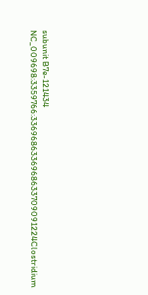subunit B7e-121434
NC_009698:3359766:3369686336968633709091224Clostridium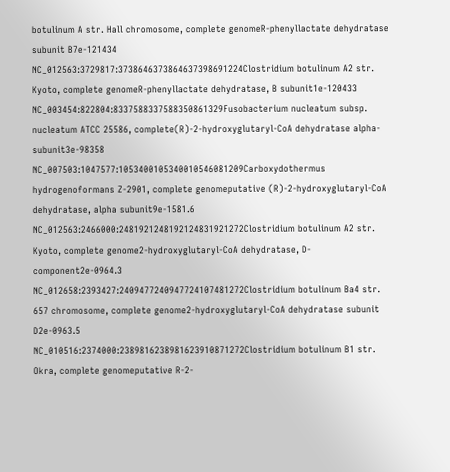botulinum A str. Hall chromosome, complete genomeR-phenyllactate dehydratase subunit B7e-121434
NC_012563:3729817:3738646373864637398691224Clostridium botulinum A2 str. Kyoto, complete genomeR-phenyllactate dehydratase, B subunit1e-120433
NC_003454:822804:8337588337588350861329Fusobacterium nucleatum subsp. nucleatum ATCC 25586, complete(R)-2-hydroxyglutaryl-CoA dehydratase alpha-subunit3e-98358
NC_007503:1047577:1053400105340010546081209Carboxydothermus hydrogenoformans Z-2901, complete genomeputative (R)-2-hydroxyglutaryl-CoA dehydratase, alpha subunit9e-1581.6
NC_012563:2466000:2481921248192124831921272Clostridium botulinum A2 str. Kyoto, complete genome2-hydroxyglutaryl-CoA dehydratase, D-component2e-0964.3
NC_012658:2393427:2409477240947724107481272Clostridium botulinum Ba4 str. 657 chromosome, complete genome2-hydroxyglutaryl-CoA dehydratase subunit D2e-0963.5
NC_010516:2374000:2389816238981623910871272Clostridium botulinum B1 str. Okra, complete genomeputative R-2-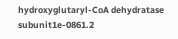hydroxyglutaryl-CoA dehydratase subunit1e-0861.2